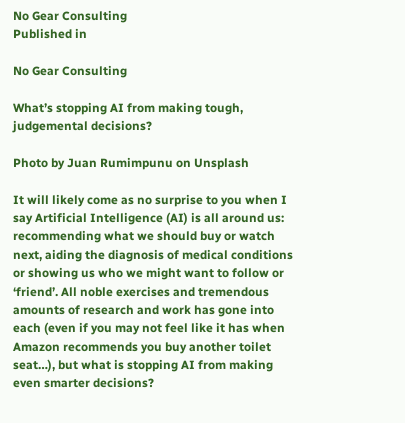No Gear Consulting
Published in

No Gear Consulting

What’s stopping AI from making tough, judgemental decisions?

Photo by Juan Rumimpunu on Unsplash

It will likely come as no surprise to you when I say Artificial Intelligence (AI) is all around us: recommending what we should buy or watch next, aiding the diagnosis of medical conditions or showing us who we might want to follow or ‘friend’. All noble exercises and tremendous amounts of research and work has gone into each (even if you may not feel like it has when Amazon recommends you buy another toilet seat…), but what is stopping AI from making even smarter decisions?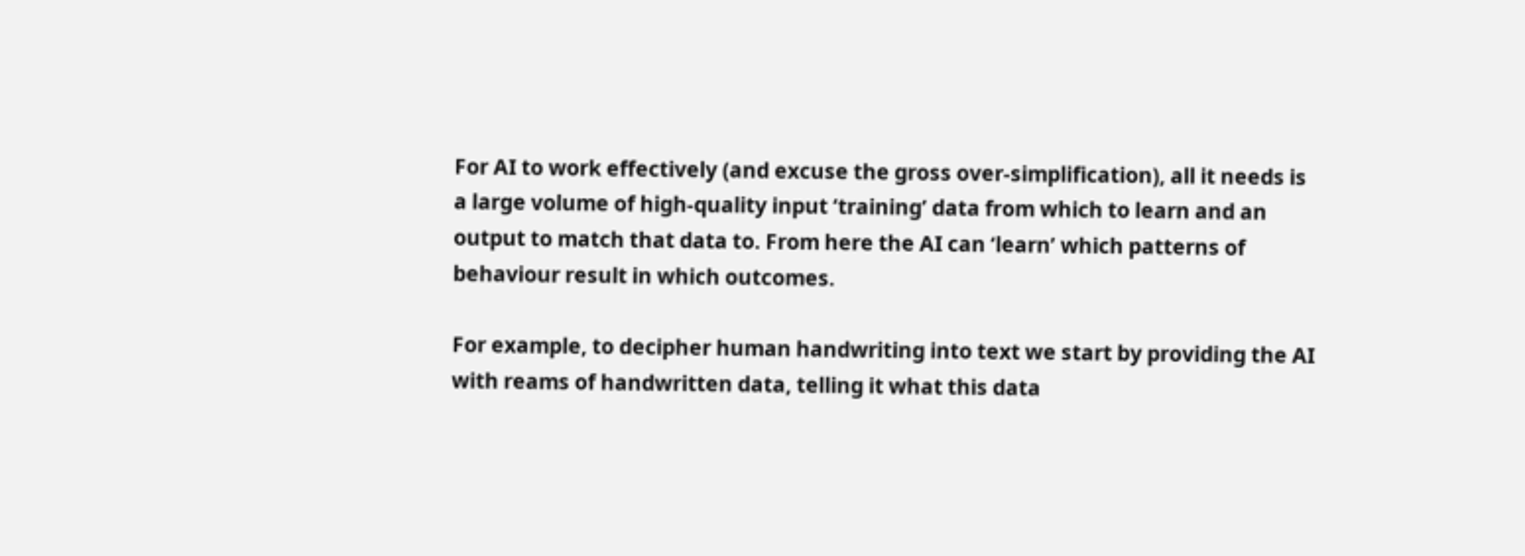For AI to work effectively (and excuse the gross over-simplification), all it needs is a large volume of high-quality input ‘training’ data from which to learn and an output to match that data to. From here the AI can ‘learn’ which patterns of behaviour result in which outcomes.

For example, to decipher human handwriting into text we start by providing the AI with reams of handwritten data, telling it what this data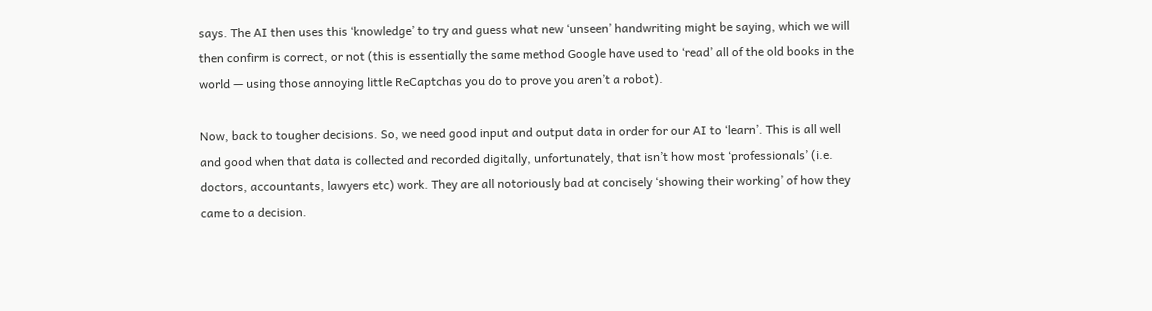says. The AI then uses this ‘knowledge’ to try and guess what new ‘unseen’ handwriting might be saying, which we will then confirm is correct, or not (this is essentially the same method Google have used to ‘read’ all of the old books in the world — using those annoying little ReCaptchas you do to prove you aren’t a robot).

Now, back to tougher decisions. So, we need good input and output data in order for our AI to ‘learn’. This is all well and good when that data is collected and recorded digitally, unfortunately, that isn’t how most ‘professionals’ (i.e. doctors, accountants, lawyers etc) work. They are all notoriously bad at concisely ‘showing their working’ of how they came to a decision.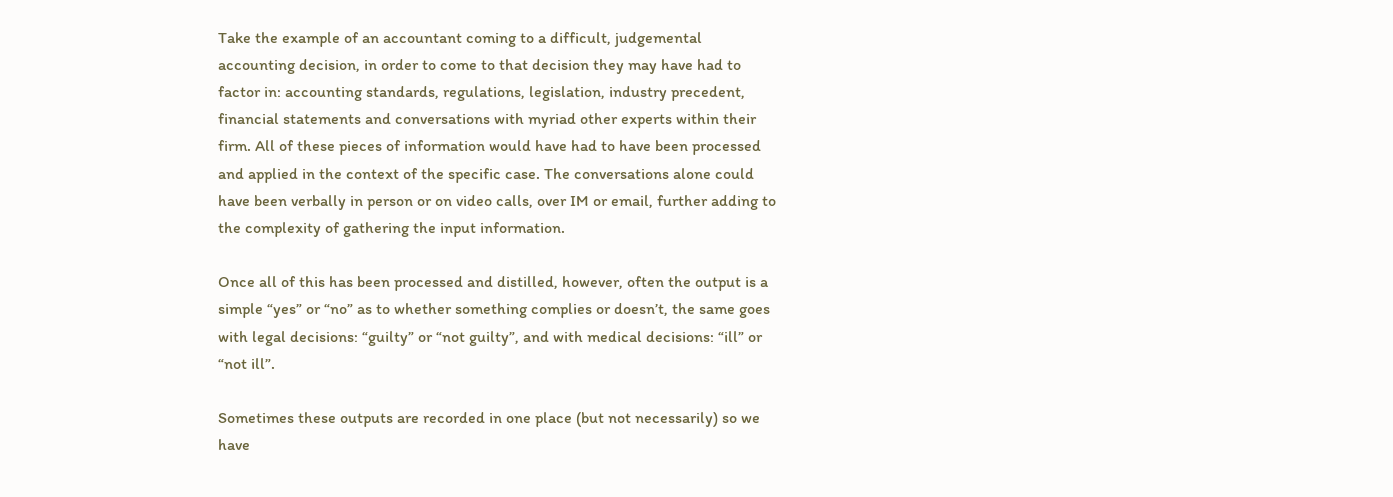Take the example of an accountant coming to a difficult, judgemental accounting decision, in order to come to that decision they may have had to factor in: accounting standards, regulations, legislation, industry precedent, financial statements and conversations with myriad other experts within their firm. All of these pieces of information would have had to have been processed and applied in the context of the specific case. The conversations alone could have been verbally in person or on video calls, over IM or email, further adding to the complexity of gathering the input information.

Once all of this has been processed and distilled, however, often the output is a simple “yes” or “no” as to whether something complies or doesn’t, the same goes with legal decisions: “guilty” or “not guilty”, and with medical decisions: “ill” or “not ill”.

Sometimes these outputs are recorded in one place (but not necessarily) so we have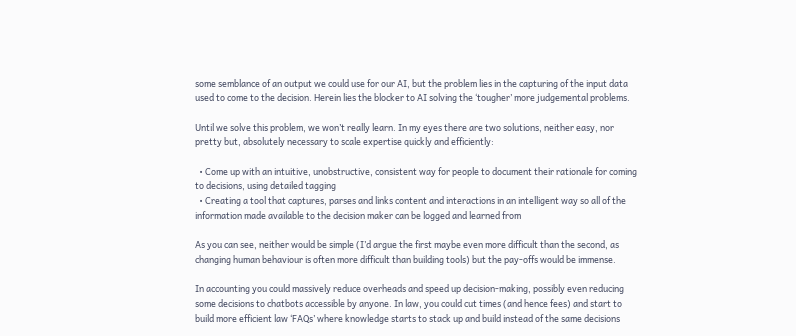some semblance of an output we could use for our AI, but the problem lies in the capturing of the input data used to come to the decision. Herein lies the blocker to AI solving the ‘tougher’ more judgemental problems.

Until we solve this problem, we won’t really learn. In my eyes there are two solutions, neither easy, nor pretty but, absolutely necessary to scale expertise quickly and efficiently:

  • Come up with an intuitive, unobstructive, consistent way for people to document their rationale for coming to decisions, using detailed tagging
  • Creating a tool that captures, parses and links content and interactions in an intelligent way so all of the information made available to the decision maker can be logged and learned from

As you can see, neither would be simple (I’d argue the first maybe even more difficult than the second, as changing human behaviour is often more difficult than building tools) but the pay-offs would be immense.

In accounting you could massively reduce overheads and speed up decision-making, possibly even reducing some decisions to chatbots accessible by anyone. In law, you could cut times (and hence fees) and start to build more efficient law ‘FAQs’ where knowledge starts to stack up and build instead of the same decisions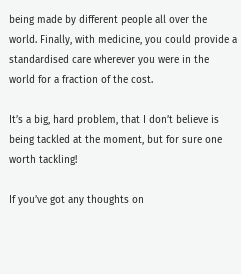being made by different people all over the world. Finally, with medicine, you could provide a standardised care wherever you were in the world for a fraction of the cost.

It’s a big, hard problem, that I don’t believe is being tackled at the moment, but for sure one worth tackling!

If you’ve got any thoughts on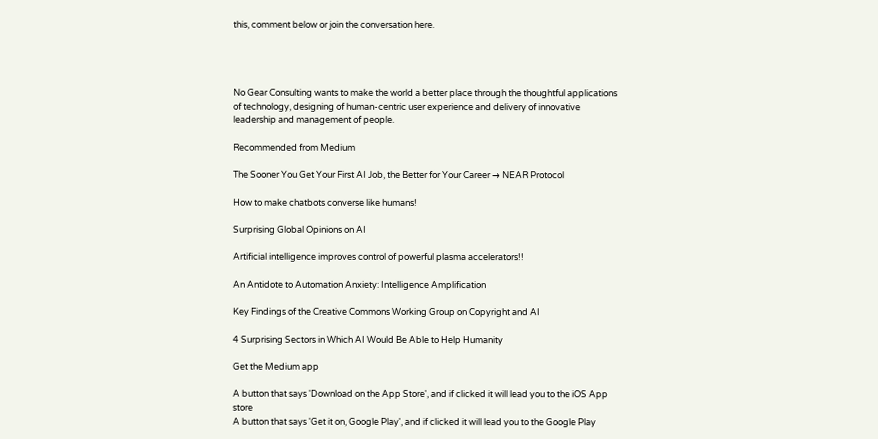this, comment below or join the conversation here.




No Gear Consulting wants to make the world a better place through the thoughtful applications of technology, designing of human-centric user experience and delivery of innovative leadership and management of people.

Recommended from Medium

The Sooner You Get Your First AI Job, the Better for Your Career → NEAR Protocol

How to make chatbots converse like humans!

Surprising Global Opinions on AI

Artificial intelligence improves control of powerful plasma accelerators!!

An Antidote to Automation Anxiety: Intelligence Amplification

Key Findings of the Creative Commons Working Group on Copyright and AI

4 Surprising Sectors in Which AI Would Be Able to Help Humanity

Get the Medium app

A button that says 'Download on the App Store', and if clicked it will lead you to the iOS App store
A button that says 'Get it on, Google Play', and if clicked it will lead you to the Google Play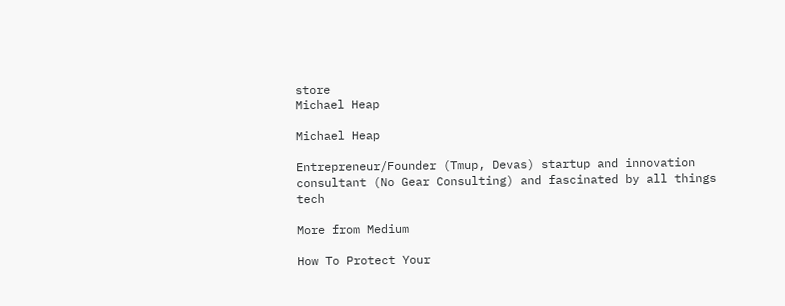store
Michael Heap

Michael Heap

Entrepreneur/Founder (Tmup, Devas) startup and innovation consultant (No Gear Consulting) and fascinated by all things tech

More from Medium

How To Protect Your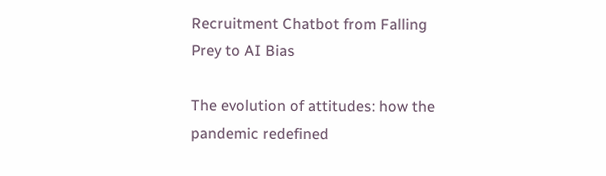Recruitment Chatbot from Falling Prey to AI Bias

The evolution of attitudes: how the pandemic redefined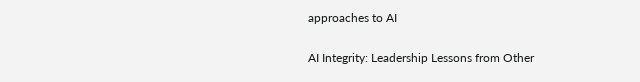approaches to AI

AI Integrity: Leadership Lessons from Other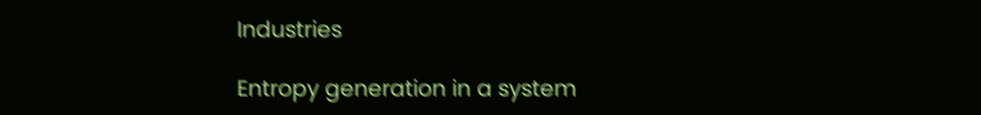Industries

Entropy generation in a system